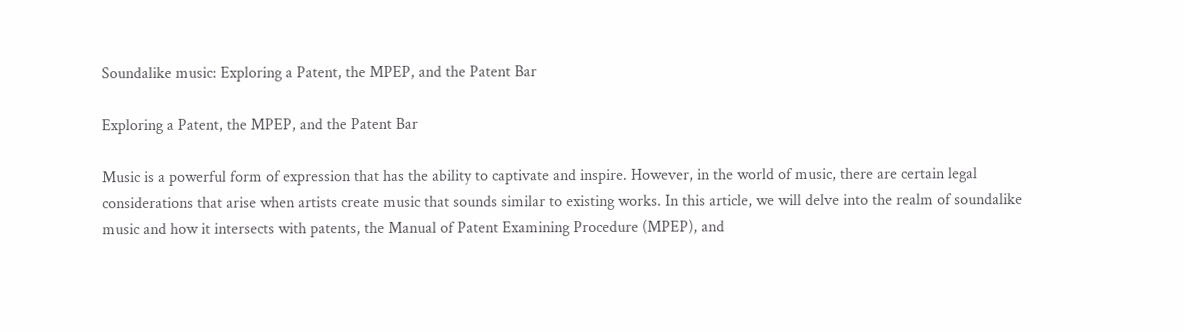Soundalike music: Exploring a Patent, the MPEP, and the Patent Bar

Exploring a Patent, the MPEP, and the Patent Bar

Music is a powerful form of expression that has the ability to captivate and inspire. However, in the world of music, there are certain legal considerations that arise when artists create music that sounds similar to existing works. In this article, we will delve into the realm of soundalike music and how it intersects with patents, the Manual of Patent Examining Procedure (MPEP), and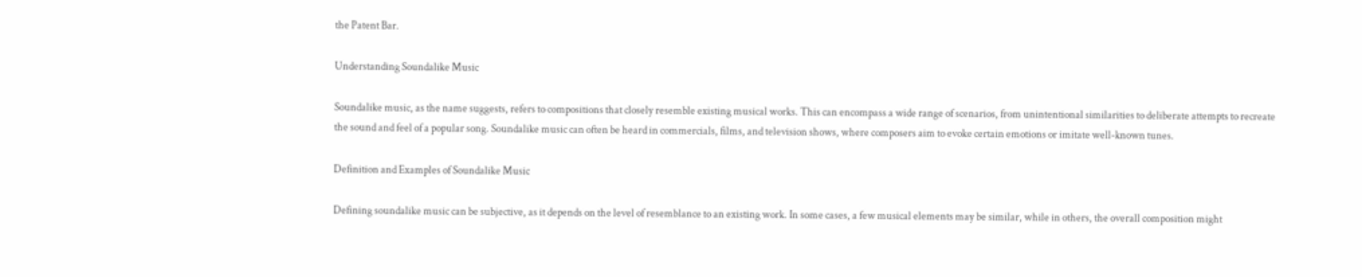the Patent Bar.

Understanding Soundalike Music

Soundalike music, as the name suggests, refers to compositions that closely resemble existing musical works. This can encompass a wide range of scenarios, from unintentional similarities to deliberate attempts to recreate the sound and feel of a popular song. Soundalike music can often be heard in commercials, films, and television shows, where composers aim to evoke certain emotions or imitate well-known tunes.

Definition and Examples of Soundalike Music

Defining soundalike music can be subjective, as it depends on the level of resemblance to an existing work. In some cases, a few musical elements may be similar, while in others, the overall composition might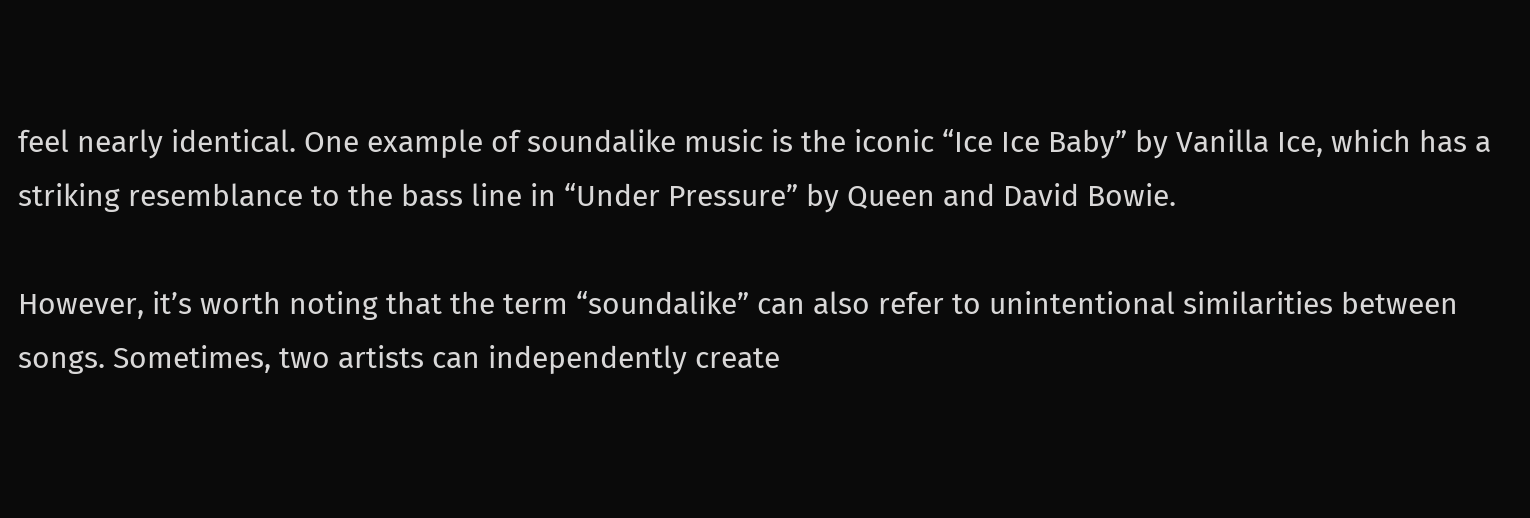feel nearly identical. One example of soundalike music is the iconic “Ice Ice Baby” by Vanilla Ice, which has a striking resemblance to the bass line in “Under Pressure” by Queen and David Bowie.

However, it’s worth noting that the term “soundalike” can also refer to unintentional similarities between songs. Sometimes, two artists can independently create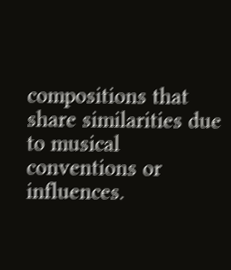compositions that share similarities due to musical conventions or influences.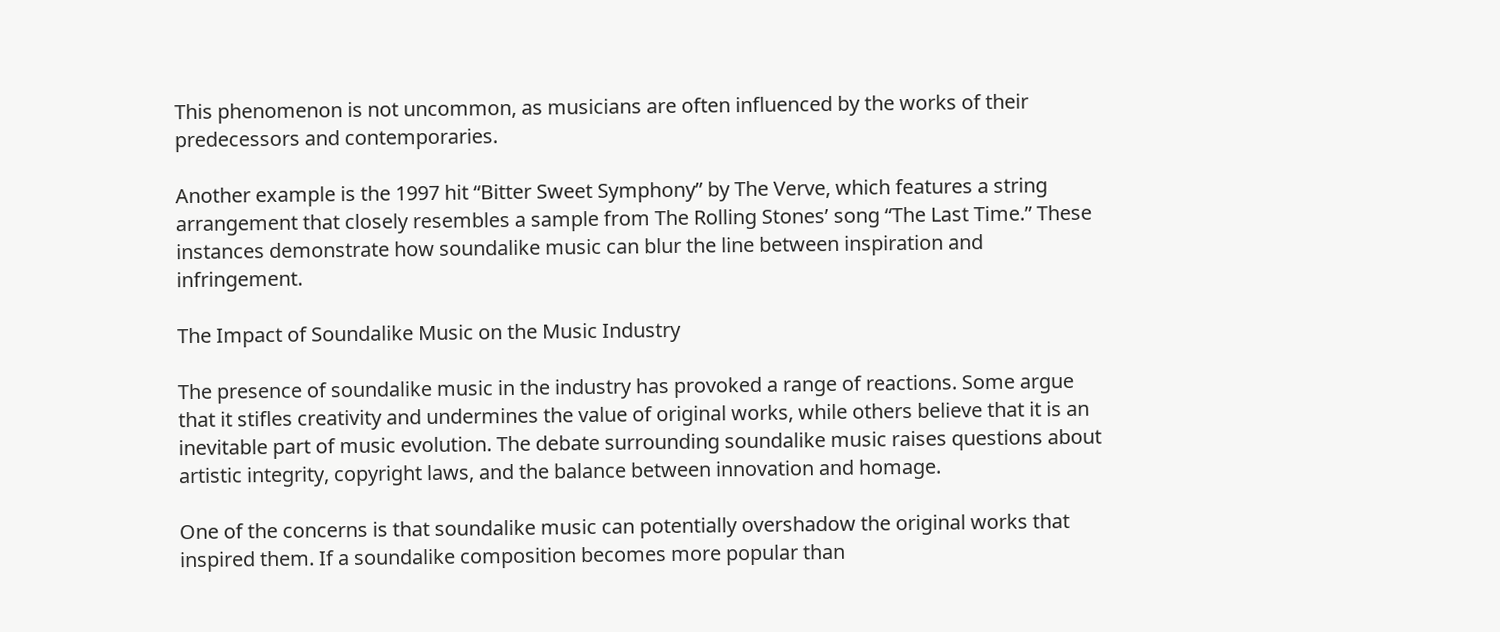This phenomenon is not uncommon, as musicians are often influenced by the works of their predecessors and contemporaries.

Another example is the 1997 hit “Bitter Sweet Symphony” by The Verve, which features a string arrangement that closely resembles a sample from The Rolling Stones’ song “The Last Time.” These instances demonstrate how soundalike music can blur the line between inspiration and infringement.

The Impact of Soundalike Music on the Music Industry

The presence of soundalike music in the industry has provoked a range of reactions. Some argue that it stifles creativity and undermines the value of original works, while others believe that it is an inevitable part of music evolution. The debate surrounding soundalike music raises questions about artistic integrity, copyright laws, and the balance between innovation and homage.

One of the concerns is that soundalike music can potentially overshadow the original works that inspired them. If a soundalike composition becomes more popular than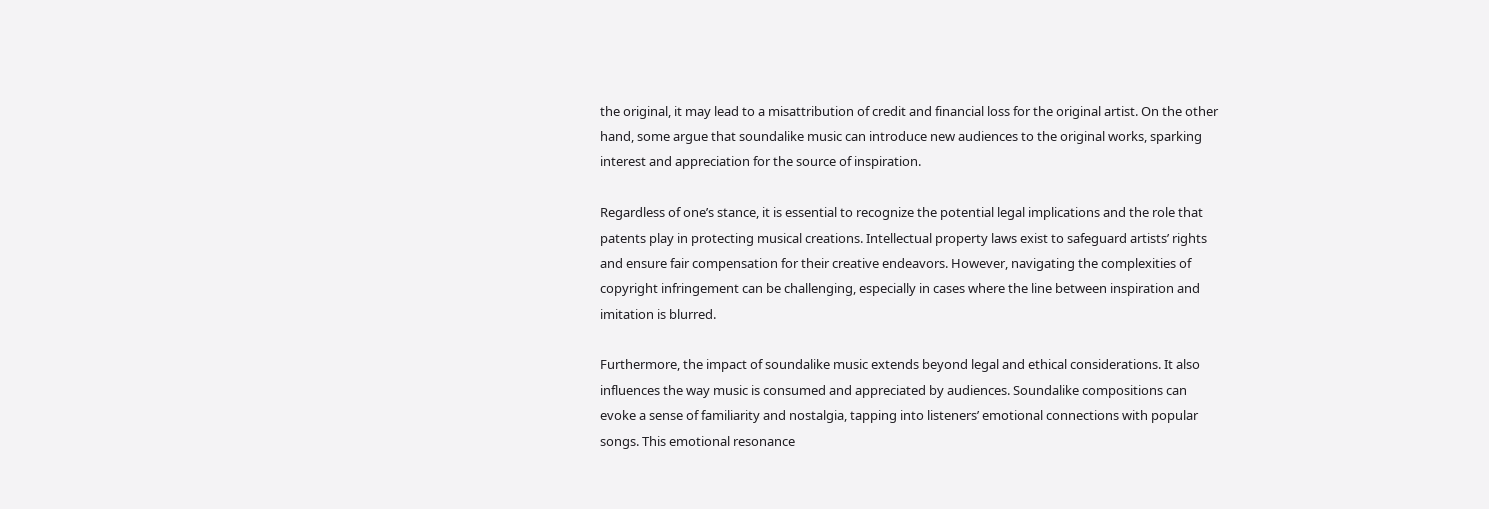the original, it may lead to a misattribution of credit and financial loss for the original artist. On the other hand, some argue that soundalike music can introduce new audiences to the original works, sparking interest and appreciation for the source of inspiration.

Regardless of one’s stance, it is essential to recognize the potential legal implications and the role that patents play in protecting musical creations. Intellectual property laws exist to safeguard artists’ rights and ensure fair compensation for their creative endeavors. However, navigating the complexities of copyright infringement can be challenging, especially in cases where the line between inspiration and imitation is blurred.

Furthermore, the impact of soundalike music extends beyond legal and ethical considerations. It also influences the way music is consumed and appreciated by audiences. Soundalike compositions can evoke a sense of familiarity and nostalgia, tapping into listeners’ emotional connections with popular songs. This emotional resonance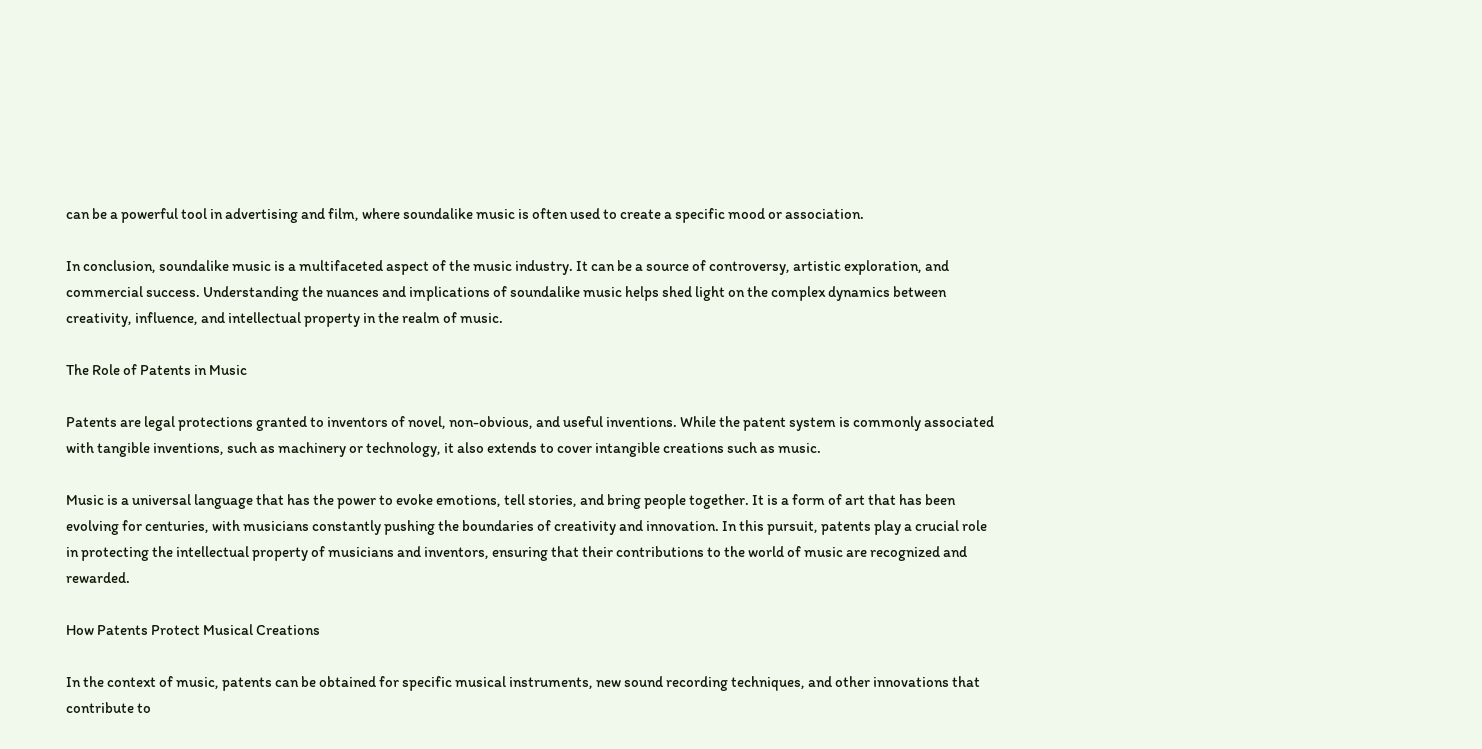can be a powerful tool in advertising and film, where soundalike music is often used to create a specific mood or association.

In conclusion, soundalike music is a multifaceted aspect of the music industry. It can be a source of controversy, artistic exploration, and commercial success. Understanding the nuances and implications of soundalike music helps shed light on the complex dynamics between creativity, influence, and intellectual property in the realm of music.

The Role of Patents in Music

Patents are legal protections granted to inventors of novel, non-obvious, and useful inventions. While the patent system is commonly associated with tangible inventions, such as machinery or technology, it also extends to cover intangible creations such as music.

Music is a universal language that has the power to evoke emotions, tell stories, and bring people together. It is a form of art that has been evolving for centuries, with musicians constantly pushing the boundaries of creativity and innovation. In this pursuit, patents play a crucial role in protecting the intellectual property of musicians and inventors, ensuring that their contributions to the world of music are recognized and rewarded.

How Patents Protect Musical Creations

In the context of music, patents can be obtained for specific musical instruments, new sound recording techniques, and other innovations that contribute to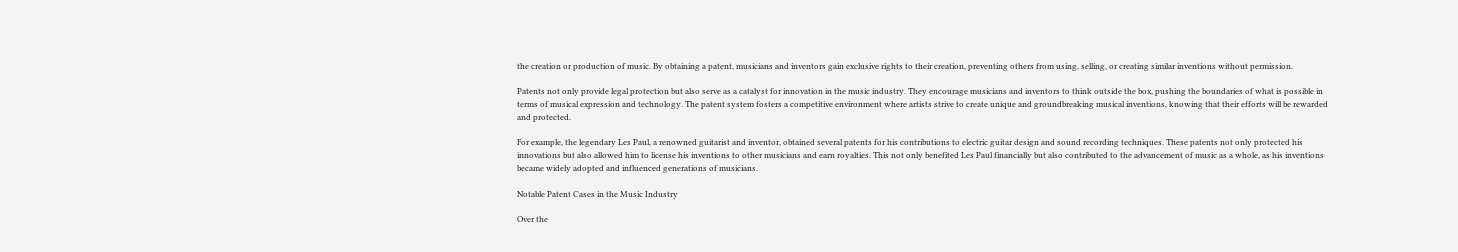the creation or production of music. By obtaining a patent, musicians and inventors gain exclusive rights to their creation, preventing others from using, selling, or creating similar inventions without permission.

Patents not only provide legal protection but also serve as a catalyst for innovation in the music industry. They encourage musicians and inventors to think outside the box, pushing the boundaries of what is possible in terms of musical expression and technology. The patent system fosters a competitive environment where artists strive to create unique and groundbreaking musical inventions, knowing that their efforts will be rewarded and protected.

For example, the legendary Les Paul, a renowned guitarist and inventor, obtained several patents for his contributions to electric guitar design and sound recording techniques. These patents not only protected his innovations but also allowed him to license his inventions to other musicians and earn royalties. This not only benefited Les Paul financially but also contributed to the advancement of music as a whole, as his inventions became widely adopted and influenced generations of musicians.

Notable Patent Cases in the Music Industry

Over the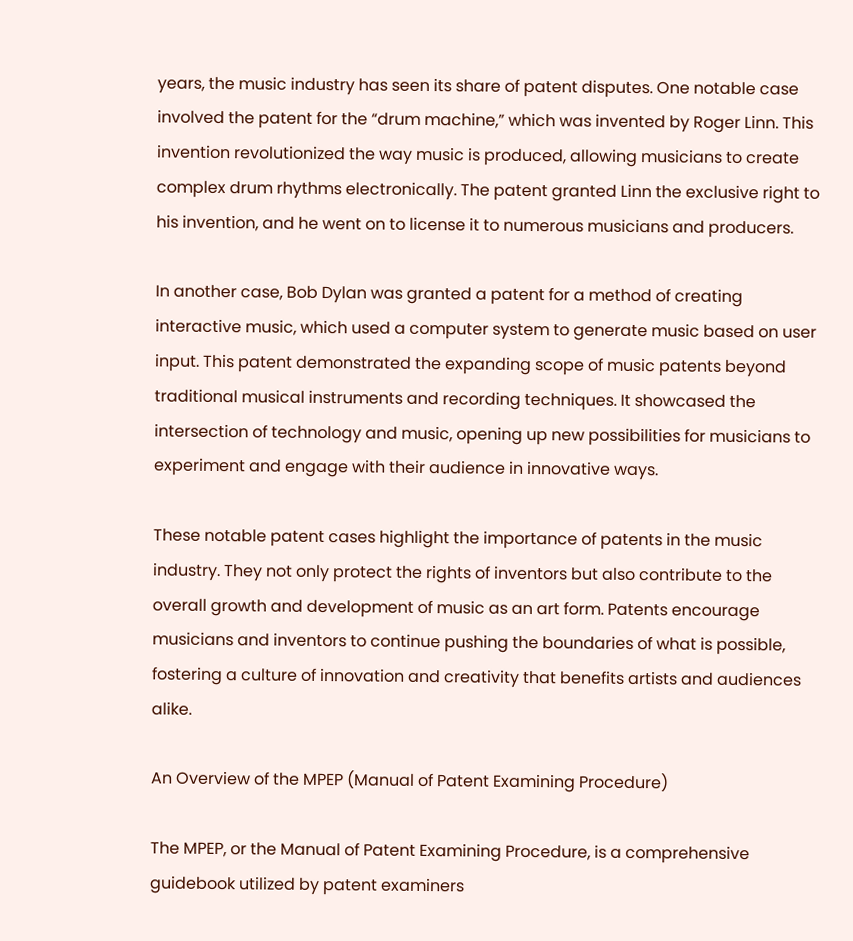years, the music industry has seen its share of patent disputes. One notable case involved the patent for the “drum machine,” which was invented by Roger Linn. This invention revolutionized the way music is produced, allowing musicians to create complex drum rhythms electronically. The patent granted Linn the exclusive right to his invention, and he went on to license it to numerous musicians and producers.

In another case, Bob Dylan was granted a patent for a method of creating interactive music, which used a computer system to generate music based on user input. This patent demonstrated the expanding scope of music patents beyond traditional musical instruments and recording techniques. It showcased the intersection of technology and music, opening up new possibilities for musicians to experiment and engage with their audience in innovative ways.

These notable patent cases highlight the importance of patents in the music industry. They not only protect the rights of inventors but also contribute to the overall growth and development of music as an art form. Patents encourage musicians and inventors to continue pushing the boundaries of what is possible, fostering a culture of innovation and creativity that benefits artists and audiences alike.

An Overview of the MPEP (Manual of Patent Examining Procedure)

The MPEP, or the Manual of Patent Examining Procedure, is a comprehensive guidebook utilized by patent examiners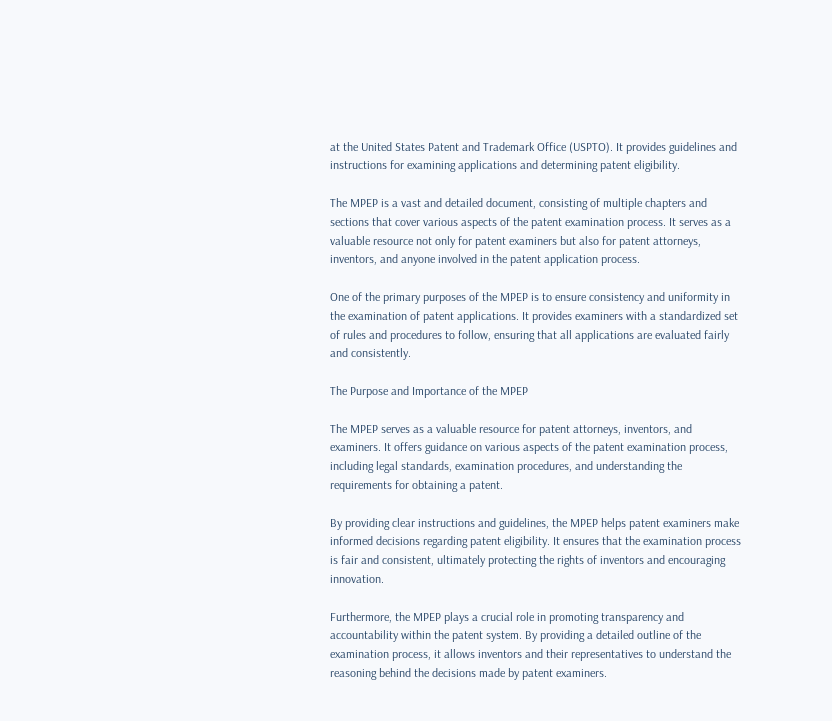at the United States Patent and Trademark Office (USPTO). It provides guidelines and instructions for examining applications and determining patent eligibility.

The MPEP is a vast and detailed document, consisting of multiple chapters and sections that cover various aspects of the patent examination process. It serves as a valuable resource not only for patent examiners but also for patent attorneys, inventors, and anyone involved in the patent application process.

One of the primary purposes of the MPEP is to ensure consistency and uniformity in the examination of patent applications. It provides examiners with a standardized set of rules and procedures to follow, ensuring that all applications are evaluated fairly and consistently.

The Purpose and Importance of the MPEP

The MPEP serves as a valuable resource for patent attorneys, inventors, and examiners. It offers guidance on various aspects of the patent examination process, including legal standards, examination procedures, and understanding the requirements for obtaining a patent.

By providing clear instructions and guidelines, the MPEP helps patent examiners make informed decisions regarding patent eligibility. It ensures that the examination process is fair and consistent, ultimately protecting the rights of inventors and encouraging innovation.

Furthermore, the MPEP plays a crucial role in promoting transparency and accountability within the patent system. By providing a detailed outline of the examination process, it allows inventors and their representatives to understand the reasoning behind the decisions made by patent examiners.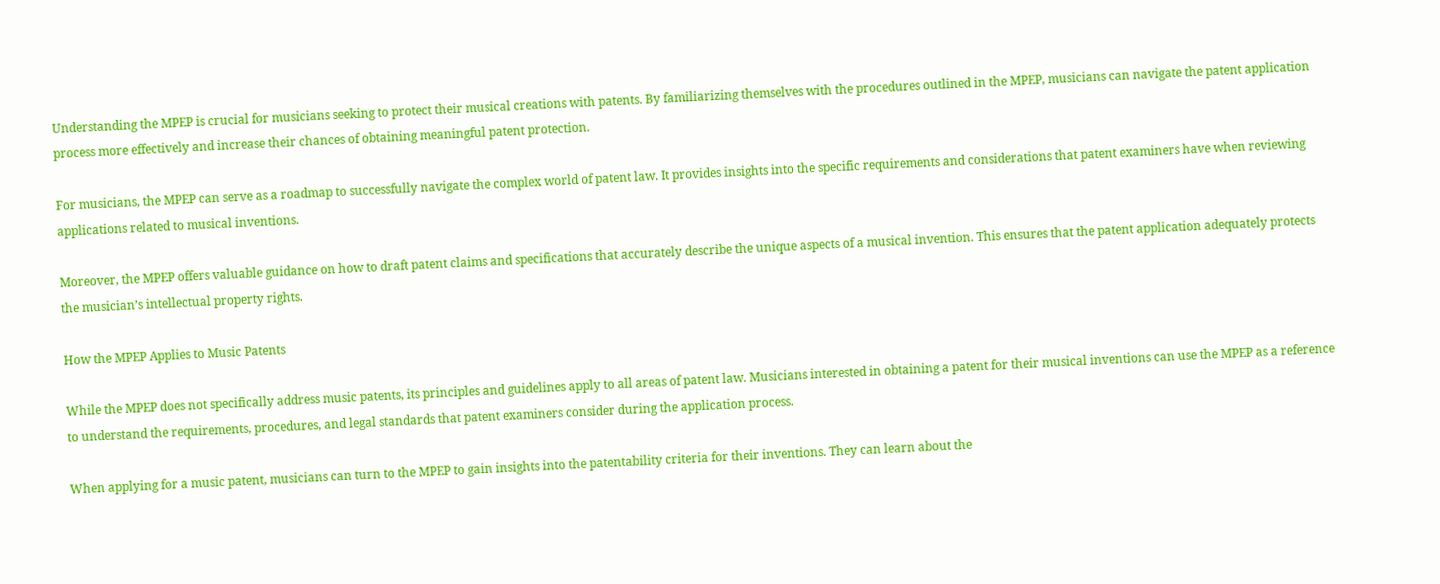Understanding the MPEP is crucial for musicians seeking to protect their musical creations with patents. By familiarizing themselves with the procedures outlined in the MPEP, musicians can navigate the patent application process more effectively and increase their chances of obtaining meaningful patent protection.

For musicians, the MPEP can serve as a roadmap to successfully navigate the complex world of patent law. It provides insights into the specific requirements and considerations that patent examiners have when reviewing applications related to musical inventions.

Moreover, the MPEP offers valuable guidance on how to draft patent claims and specifications that accurately describe the unique aspects of a musical invention. This ensures that the patent application adequately protects the musician’s intellectual property rights.

How the MPEP Applies to Music Patents

While the MPEP does not specifically address music patents, its principles and guidelines apply to all areas of patent law. Musicians interested in obtaining a patent for their musical inventions can use the MPEP as a reference to understand the requirements, procedures, and legal standards that patent examiners consider during the application process.

When applying for a music patent, musicians can turn to the MPEP to gain insights into the patentability criteria for their inventions. They can learn about the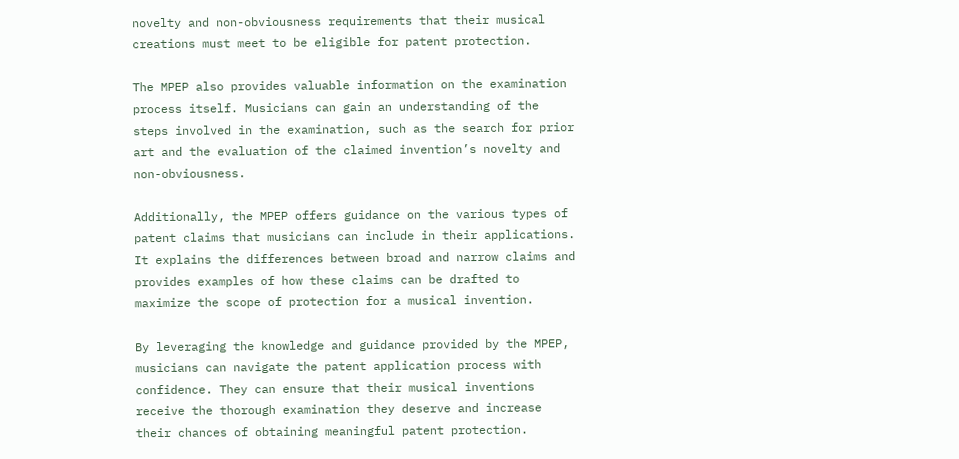novelty and non-obviousness requirements that their musical creations must meet to be eligible for patent protection.

The MPEP also provides valuable information on the examination process itself. Musicians can gain an understanding of the steps involved in the examination, such as the search for prior art and the evaluation of the claimed invention’s novelty and non-obviousness.

Additionally, the MPEP offers guidance on the various types of patent claims that musicians can include in their applications. It explains the differences between broad and narrow claims and provides examples of how these claims can be drafted to maximize the scope of protection for a musical invention.

By leveraging the knowledge and guidance provided by the MPEP, musicians can navigate the patent application process with confidence. They can ensure that their musical inventions receive the thorough examination they deserve and increase their chances of obtaining meaningful patent protection.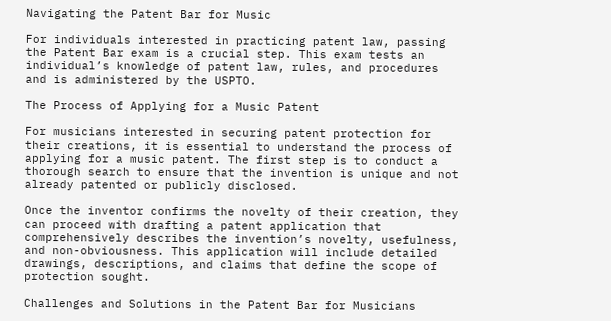Navigating the Patent Bar for Music

For individuals interested in practicing patent law, passing the Patent Bar exam is a crucial step. This exam tests an individual’s knowledge of patent law, rules, and procedures and is administered by the USPTO.

The Process of Applying for a Music Patent

For musicians interested in securing patent protection for their creations, it is essential to understand the process of applying for a music patent. The first step is to conduct a thorough search to ensure that the invention is unique and not already patented or publicly disclosed.

Once the inventor confirms the novelty of their creation, they can proceed with drafting a patent application that comprehensively describes the invention’s novelty, usefulness, and non-obviousness. This application will include detailed drawings, descriptions, and claims that define the scope of protection sought.

Challenges and Solutions in the Patent Bar for Musicians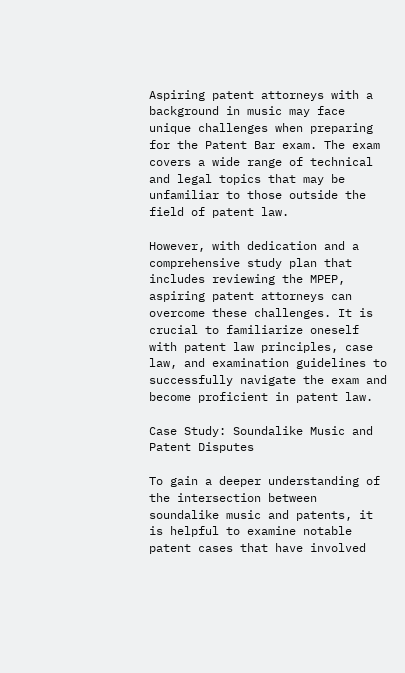Aspiring patent attorneys with a background in music may face unique challenges when preparing for the Patent Bar exam. The exam covers a wide range of technical and legal topics that may be unfamiliar to those outside the field of patent law.

However, with dedication and a comprehensive study plan that includes reviewing the MPEP, aspiring patent attorneys can overcome these challenges. It is crucial to familiarize oneself with patent law principles, case law, and examination guidelines to successfully navigate the exam and become proficient in patent law.

Case Study: Soundalike Music and Patent Disputes

To gain a deeper understanding of the intersection between soundalike music and patents, it is helpful to examine notable patent cases that have involved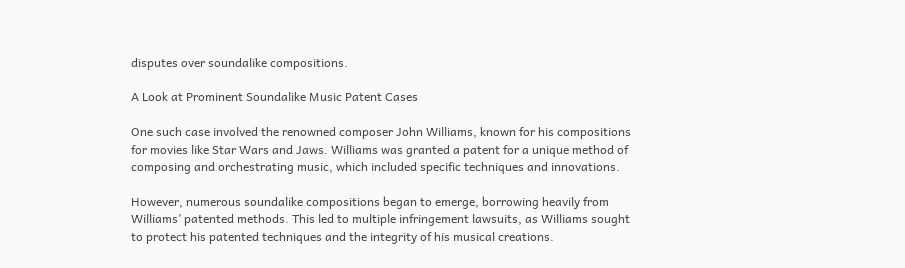disputes over soundalike compositions.

A Look at Prominent Soundalike Music Patent Cases

One such case involved the renowned composer John Williams, known for his compositions for movies like Star Wars and Jaws. Williams was granted a patent for a unique method of composing and orchestrating music, which included specific techniques and innovations.

However, numerous soundalike compositions began to emerge, borrowing heavily from Williams’ patented methods. This led to multiple infringement lawsuits, as Williams sought to protect his patented techniques and the integrity of his musical creations.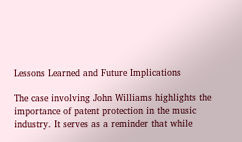Lessons Learned and Future Implications

The case involving John Williams highlights the importance of patent protection in the music industry. It serves as a reminder that while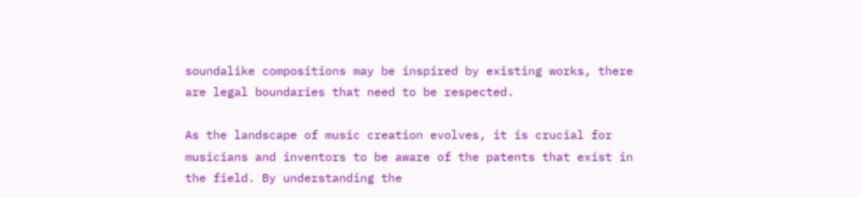soundalike compositions may be inspired by existing works, there are legal boundaries that need to be respected.

As the landscape of music creation evolves, it is crucial for musicians and inventors to be aware of the patents that exist in the field. By understanding the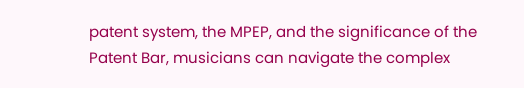patent system, the MPEP, and the significance of the Patent Bar, musicians can navigate the complex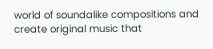world of soundalike compositions and create original music that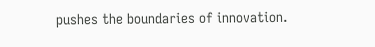pushes the boundaries of innovation.